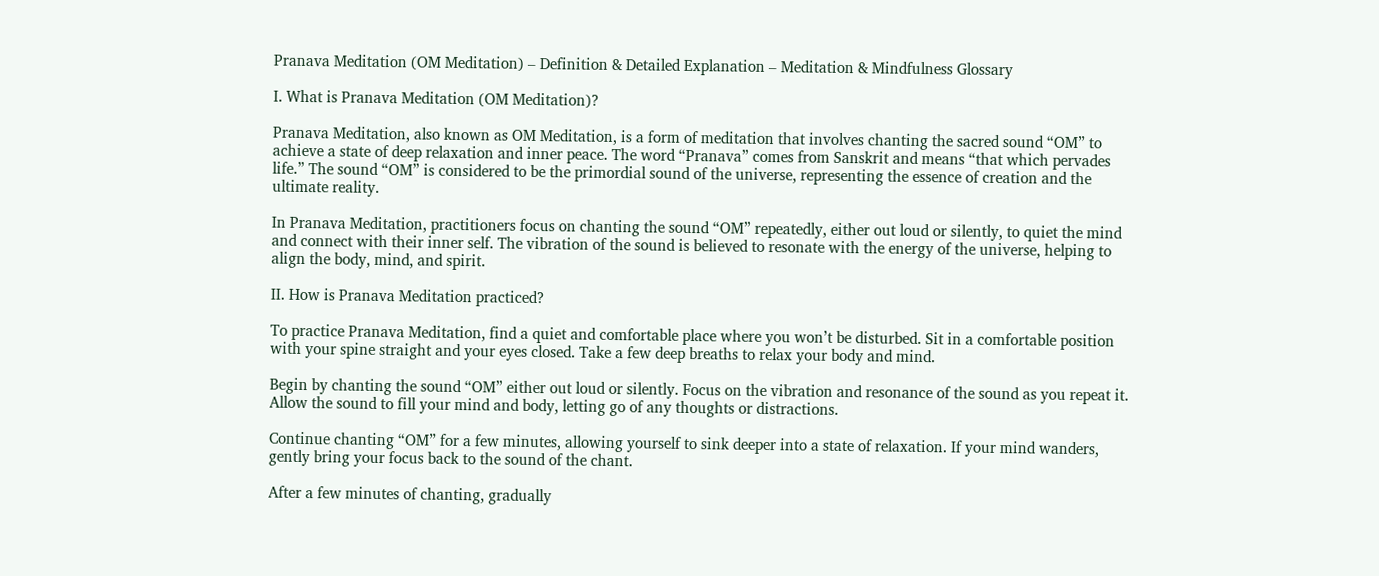Pranava Meditation (OM Meditation) – Definition & Detailed Explanation – Meditation & Mindfulness Glossary

I. What is Pranava Meditation (OM Meditation)?

Pranava Meditation, also known as OM Meditation, is a form of meditation that involves chanting the sacred sound “OM” to achieve a state of deep relaxation and inner peace. The word “Pranava” comes from Sanskrit and means “that which pervades life.” The sound “OM” is considered to be the primordial sound of the universe, representing the essence of creation and the ultimate reality.

In Pranava Meditation, practitioners focus on chanting the sound “OM” repeatedly, either out loud or silently, to quiet the mind and connect with their inner self. The vibration of the sound is believed to resonate with the energy of the universe, helping to align the body, mind, and spirit.

II. How is Pranava Meditation practiced?

To practice Pranava Meditation, find a quiet and comfortable place where you won’t be disturbed. Sit in a comfortable position with your spine straight and your eyes closed. Take a few deep breaths to relax your body and mind.

Begin by chanting the sound “OM” either out loud or silently. Focus on the vibration and resonance of the sound as you repeat it. Allow the sound to fill your mind and body, letting go of any thoughts or distractions.

Continue chanting “OM” for a few minutes, allowing yourself to sink deeper into a state of relaxation. If your mind wanders, gently bring your focus back to the sound of the chant.

After a few minutes of chanting, gradually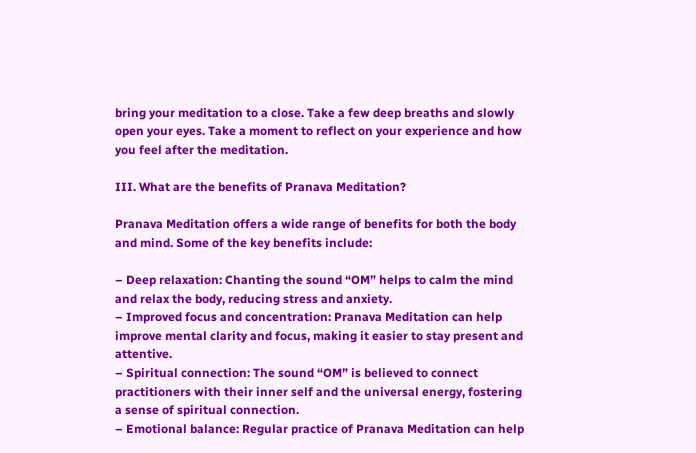bring your meditation to a close. Take a few deep breaths and slowly open your eyes. Take a moment to reflect on your experience and how you feel after the meditation.

III. What are the benefits of Pranava Meditation?

Pranava Meditation offers a wide range of benefits for both the body and mind. Some of the key benefits include:

– Deep relaxation: Chanting the sound “OM” helps to calm the mind and relax the body, reducing stress and anxiety.
– Improved focus and concentration: Pranava Meditation can help improve mental clarity and focus, making it easier to stay present and attentive.
– Spiritual connection: The sound “OM” is believed to connect practitioners with their inner self and the universal energy, fostering a sense of spiritual connection.
– Emotional balance: Regular practice of Pranava Meditation can help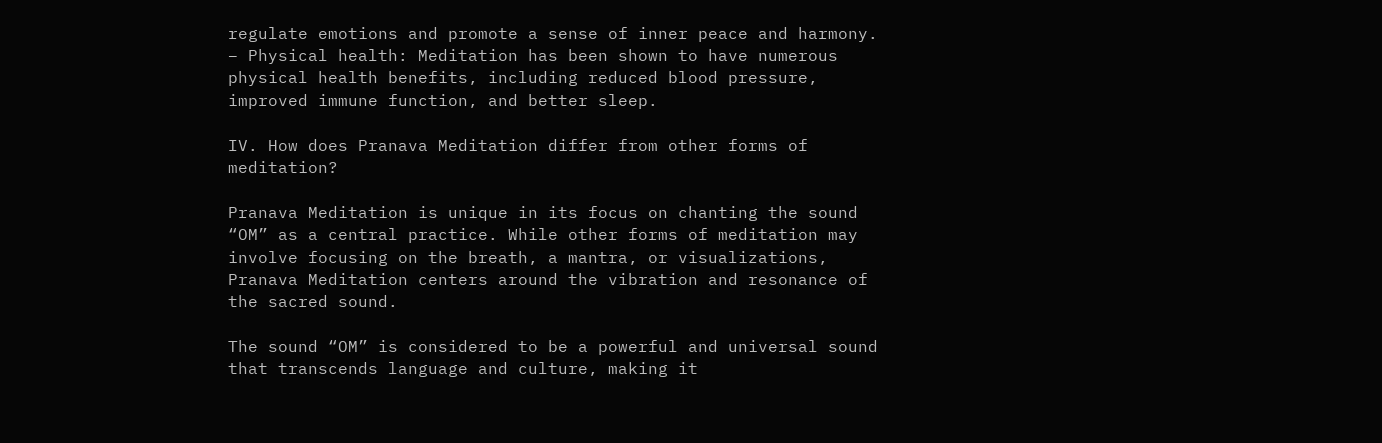regulate emotions and promote a sense of inner peace and harmony.
– Physical health: Meditation has been shown to have numerous physical health benefits, including reduced blood pressure, improved immune function, and better sleep.

IV. How does Pranava Meditation differ from other forms of meditation?

Pranava Meditation is unique in its focus on chanting the sound “OM” as a central practice. While other forms of meditation may involve focusing on the breath, a mantra, or visualizations, Pranava Meditation centers around the vibration and resonance of the sacred sound.

The sound “OM” is considered to be a powerful and universal sound that transcends language and culture, making it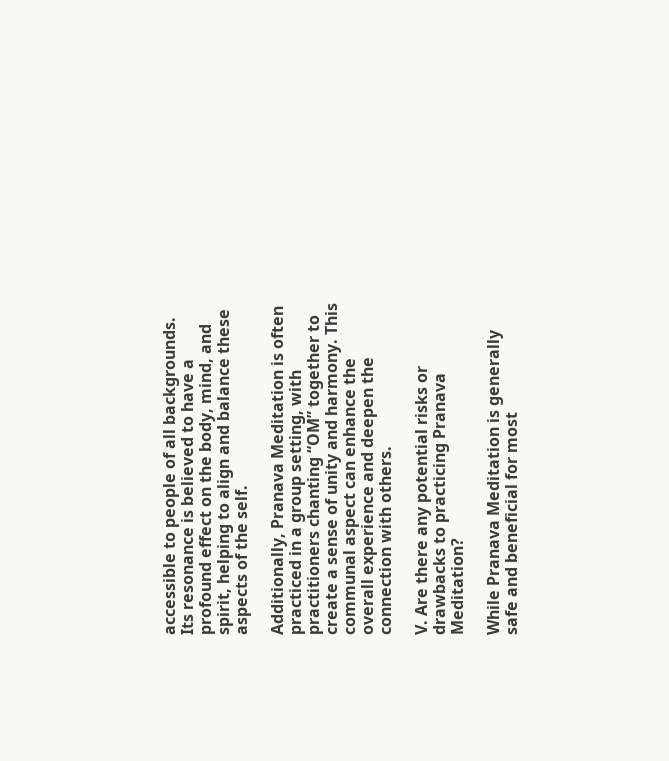accessible to people of all backgrounds. Its resonance is believed to have a profound effect on the body, mind, and spirit, helping to align and balance these aspects of the self.

Additionally, Pranava Meditation is often practiced in a group setting, with practitioners chanting “OM” together to create a sense of unity and harmony. This communal aspect can enhance the overall experience and deepen the connection with others.

V. Are there any potential risks or drawbacks to practicing Pranava Meditation?

While Pranava Meditation is generally safe and beneficial for most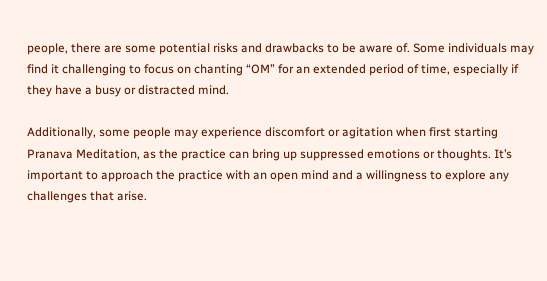people, there are some potential risks and drawbacks to be aware of. Some individuals may find it challenging to focus on chanting “OM” for an extended period of time, especially if they have a busy or distracted mind.

Additionally, some people may experience discomfort or agitation when first starting Pranava Meditation, as the practice can bring up suppressed emotions or thoughts. It’s important to approach the practice with an open mind and a willingness to explore any challenges that arise.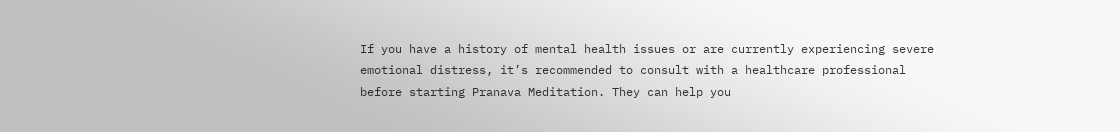If you have a history of mental health issues or are currently experiencing severe emotional distress, it’s recommended to consult with a healthcare professional before starting Pranava Meditation. They can help you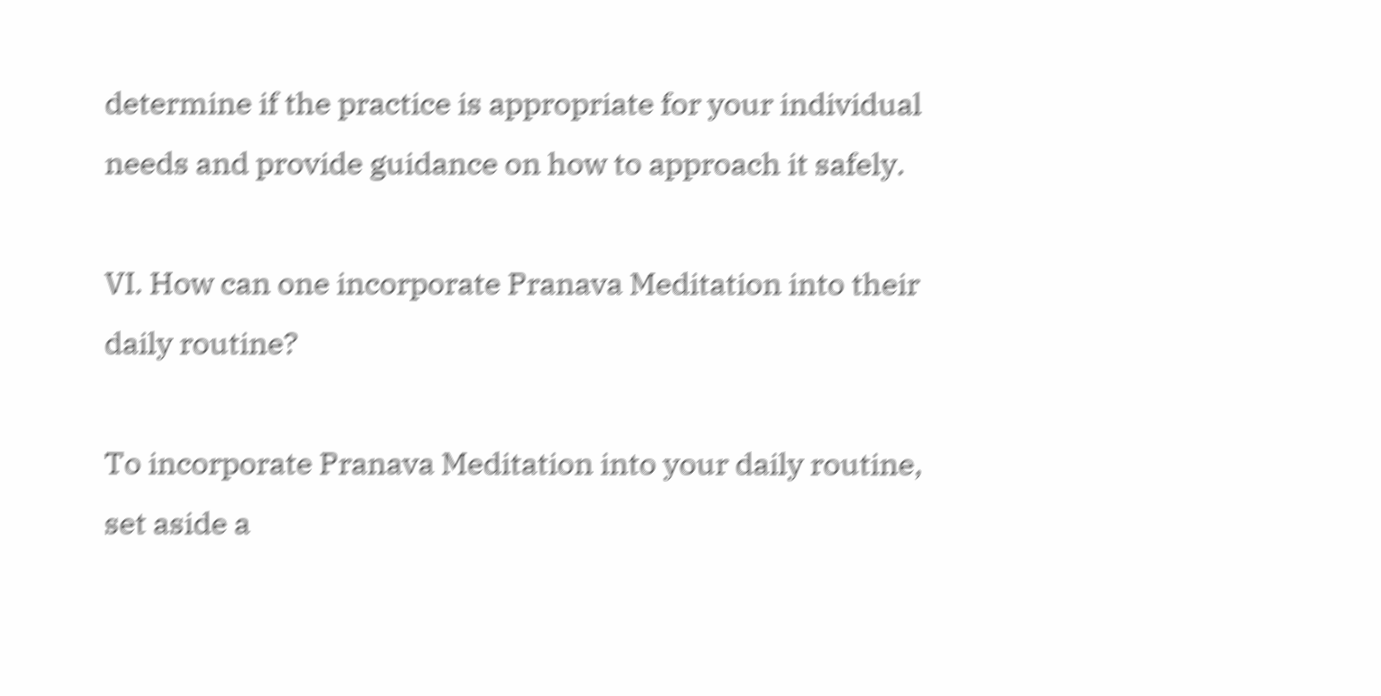determine if the practice is appropriate for your individual needs and provide guidance on how to approach it safely.

VI. How can one incorporate Pranava Meditation into their daily routine?

To incorporate Pranava Meditation into your daily routine, set aside a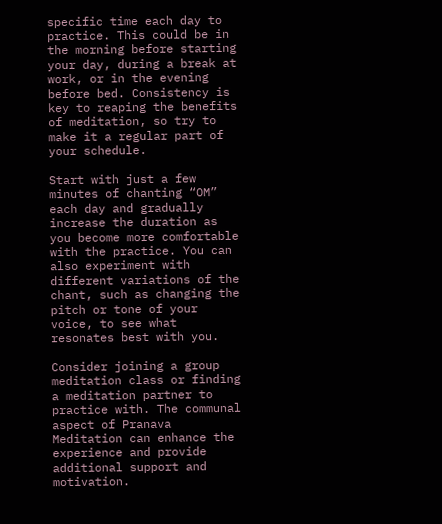specific time each day to practice. This could be in the morning before starting your day, during a break at work, or in the evening before bed. Consistency is key to reaping the benefits of meditation, so try to make it a regular part of your schedule.

Start with just a few minutes of chanting “OM” each day and gradually increase the duration as you become more comfortable with the practice. You can also experiment with different variations of the chant, such as changing the pitch or tone of your voice, to see what resonates best with you.

Consider joining a group meditation class or finding a meditation partner to practice with. The communal aspect of Pranava Meditation can enhance the experience and provide additional support and motivation.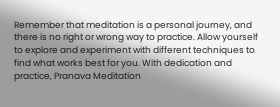Remember that meditation is a personal journey, and there is no right or wrong way to practice. Allow yourself to explore and experiment with different techniques to find what works best for you. With dedication and practice, Pranava Meditation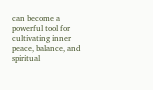can become a powerful tool for cultivating inner peace, balance, and spiritual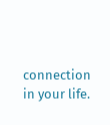connection in your life.